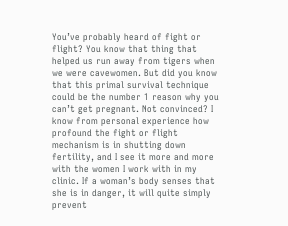You’ve probably heard of fight or flight? You know that thing that helped us run away from tigers when we were cavewomen. But did you know that this primal survival technique could be the number 1 reason why you can’t get pregnant. Not convinced? I know from personal experience how profound the fight or flight mechanism is in shutting down fertility, and I see it more and more with the women I work with in my clinic. If a woman’s body senses that she is in danger, it will quite simply prevent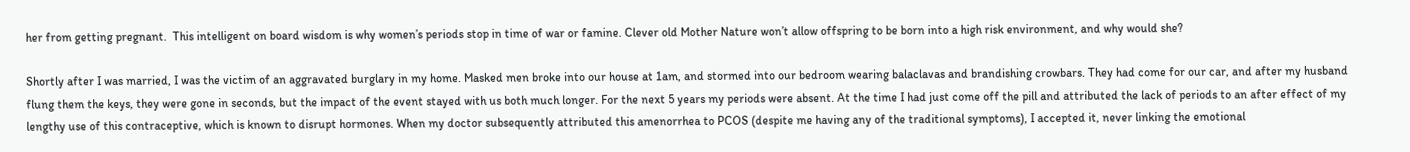her from getting pregnant.  This intelligent on board wisdom is why women’s periods stop in time of war or famine. Clever old Mother Nature won’t allow offspring to be born into a high risk environment, and why would she?

Shortly after I was married, I was the victim of an aggravated burglary in my home. Masked men broke into our house at 1am, and stormed into our bedroom wearing balaclavas and brandishing crowbars. They had come for our car, and after my husband flung them the keys, they were gone in seconds, but the impact of the event stayed with us both much longer. For the next 5 years my periods were absent. At the time I had just come off the pill and attributed the lack of periods to an after effect of my lengthy use of this contraceptive, which is known to disrupt hormones. When my doctor subsequently attributed this amenorrhea to PCOS (despite me having any of the traditional symptoms), I accepted it, never linking the emotional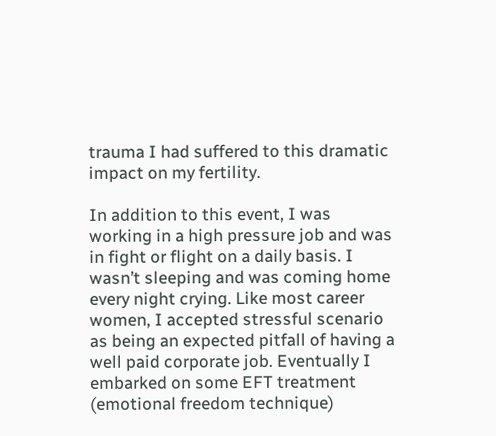trauma I had suffered to this dramatic impact on my fertility.

In addition to this event, I was working in a high pressure job and was in fight or flight on a daily basis. I wasn’t sleeping and was coming home every night crying. Like most career women, I accepted stressful scenario as being an expected pitfall of having a well paid corporate job. Eventually I embarked on some EFT treatment (emotional freedom technique)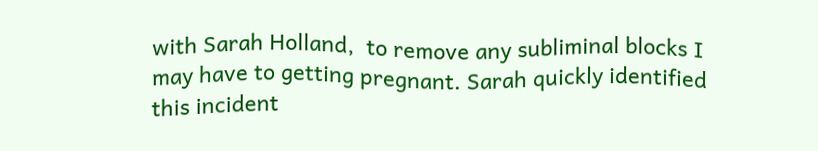with Sarah Holland,  to remove any subliminal blocks I may have to getting pregnant. Sarah quickly identified this incident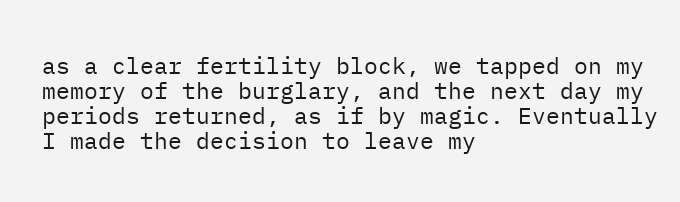as a clear fertility block, we tapped on my memory of the burglary, and the next day my periods returned, as if by magic. Eventually I made the decision to leave my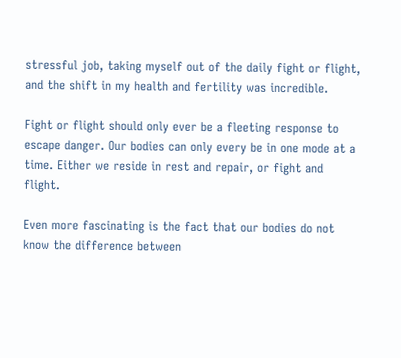stressful job, taking myself out of the daily fight or flight, and the shift in my health and fertility was incredible.

Fight or flight should only ever be a fleeting response to escape danger. Our bodies can only every be in one mode at a time. Either we reside in rest and repair, or fight and flight.

Even more fascinating is the fact that our bodies do not know the difference between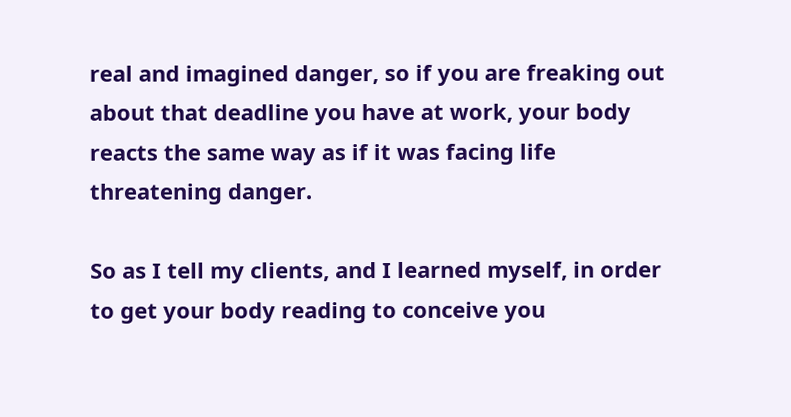real and imagined danger, so if you are freaking out about that deadline you have at work, your body reacts the same way as if it was facing life threatening danger.

So as I tell my clients, and I learned myself, in order to get your body reading to conceive you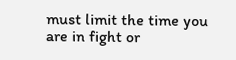must limit the time you are in fight or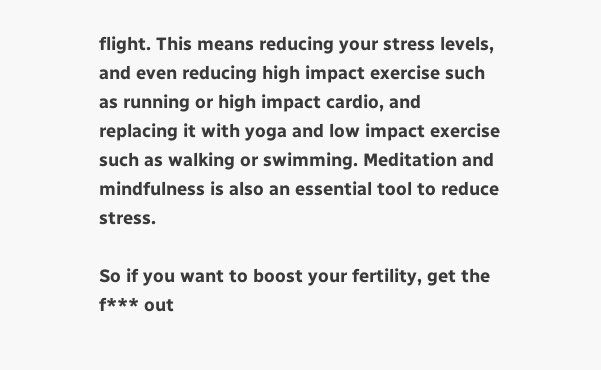flight. This means reducing your stress levels, and even reducing high impact exercise such as running or high impact cardio, and replacing it with yoga and low impact exercise such as walking or swimming. Meditation and mindfulness is also an essential tool to reduce stress.

So if you want to boost your fertility, get the f*** out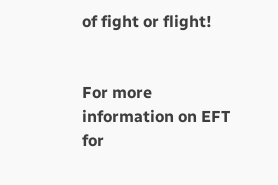of fight or flight!


For more information on EFT for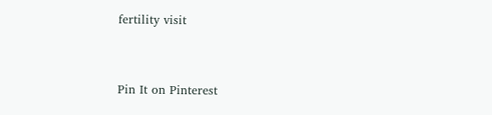fertility visit


Pin It on Pinterest